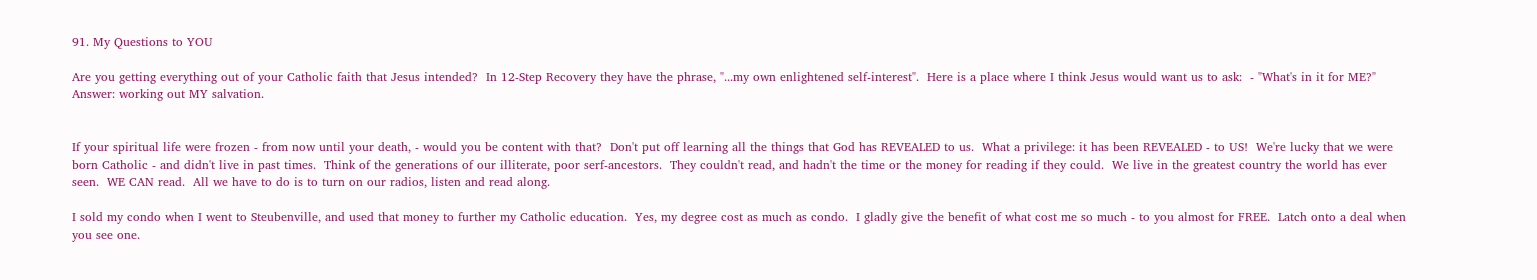91. My Questions to YOU

Are you getting everything out of your Catholic faith that Jesus intended?  In 12-Step Recovery they have the phrase, "...my own enlightened self-interest".  Here is a place where I think Jesus would want us to ask:  - "What's in it for ME?"  Answer: working out MY salvation.


If your spiritual life were frozen - from now until your death, - would you be content with that?  Don't put off learning all the things that God has REVEALED to us.  What a privilege: it has been REVEALED - to US!  We're lucky that we were born Catholic - and didn't live in past times.  Think of the generations of our illiterate, poor serf-ancestors.  They couldn't read, and hadn't the time or the money for reading if they could.  We live in the greatest country the world has ever seen.  WE CAN read.  All we have to do is to turn on our radios, listen and read along.

I sold my condo when I went to Steubenville, and used that money to further my Catholic education.  Yes, my degree cost as much as condo.  I gladly give the benefit of what cost me so much - to you almost for FREE.  Latch onto a deal when you see one.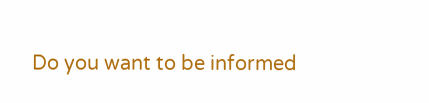Do you want to be informed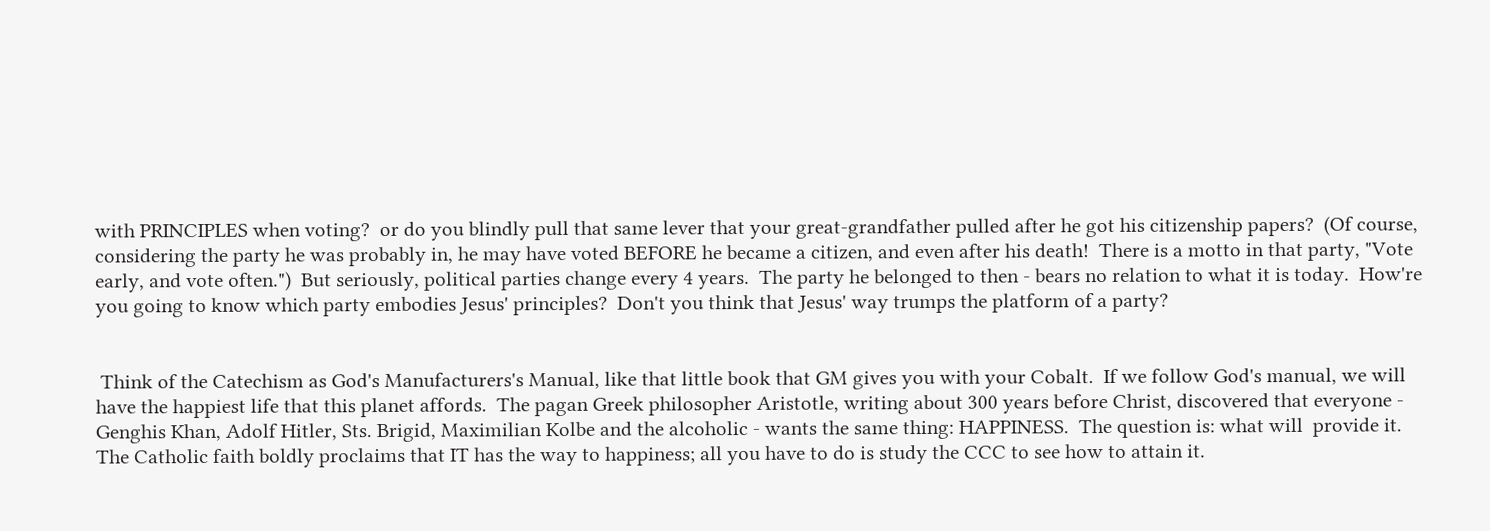with PRINCIPLES when voting?  or do you blindly pull that same lever that your great-grandfather pulled after he got his citizenship papers?  (Of course, considering the party he was probably in, he may have voted BEFORE he became a citizen, and even after his death!  There is a motto in that party, "Vote early, and vote often.")  But seriously, political parties change every 4 years.  The party he belonged to then - bears no relation to what it is today.  How're you going to know which party embodies Jesus' principles?  Don't you think that Jesus' way trumps the platform of a party?


 Think of the Catechism as God's Manufacturers's Manual, like that little book that GM gives you with your Cobalt.  If we follow God's manual, we will have the happiest life that this planet affords.  The pagan Greek philosopher Aristotle, writing about 300 years before Christ, discovered that everyone - Genghis Khan, Adolf Hitler, Sts. Brigid, Maximilian Kolbe and the alcoholic - wants the same thing: HAPPINESS.  The question is: what will  provide it.  The Catholic faith boldly proclaims that IT has the way to happiness; all you have to do is study the CCC to see how to attain it.